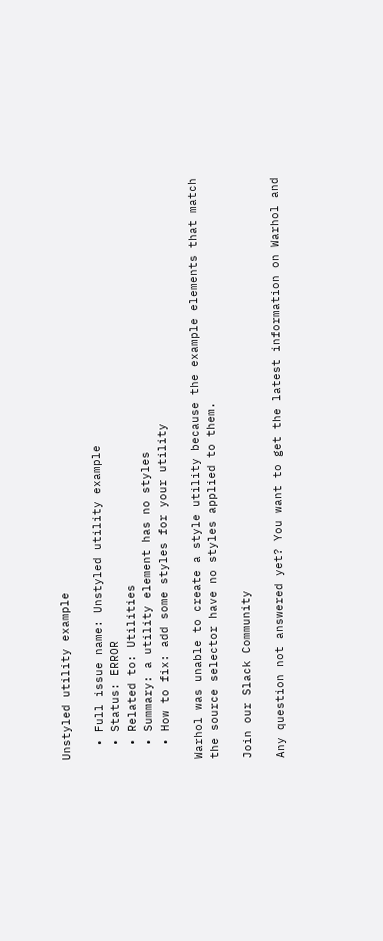Unstyled utility example

  • Full issue name: Unstyled utility example
  • Status: ERROR
  • Related to: Utilities
  • Summary: a utility element has no styles
  • How to fix: add some styles for your utility

Warhol was unable to create a style utility because the example elements that match the source selector have no styles applied to them.

Join our Slack Community

Any question not answered yet? You want to get the latest information on Warhol and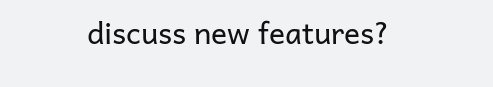discuss new features?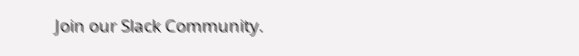Join our Slack Community.